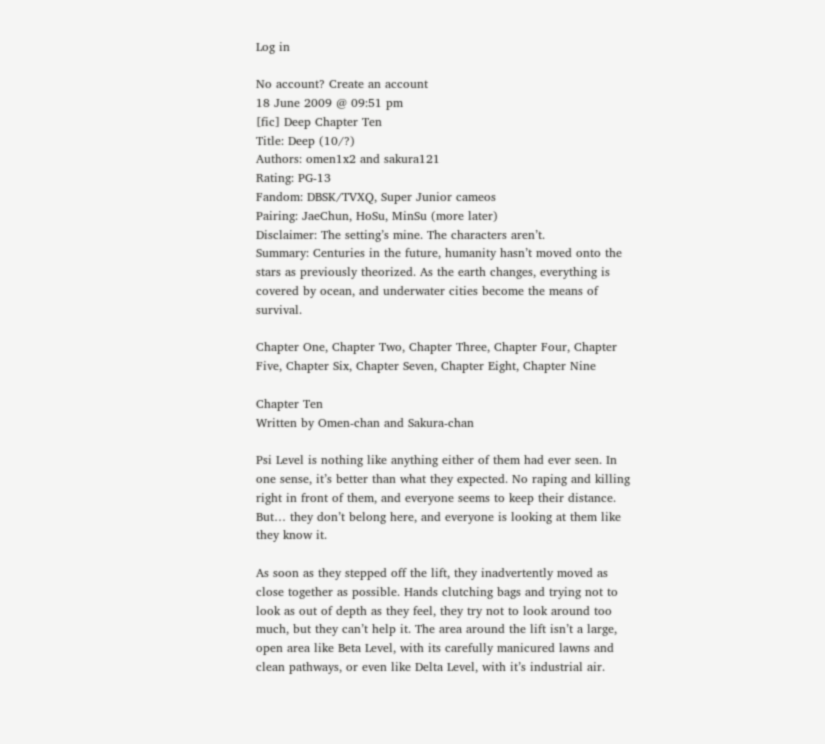Log in

No account? Create an account
18 June 2009 @ 09:51 pm
[fic] Deep Chapter Ten
Title: Deep (10/?)
Authors: omen1x2 and sakura121
Rating: PG-13
Fandom: DBSK/TVXQ, Super Junior cameos
Pairing: JaeChun, HoSu, MinSu (more later)
Disclaimer: The setting’s mine. The characters aren’t.
Summary: Centuries in the future, humanity hasn’t moved onto the stars as previously theorized. As the earth changes, everything is covered by ocean, and underwater cities become the means of survival.

Chapter One, Chapter Two, Chapter Three, Chapter Four, Chapter Five, Chapter Six, Chapter Seven, Chapter Eight, Chapter Nine

Chapter Ten
Written by Omen-chan and Sakura-chan

Psi Level is nothing like anything either of them had ever seen. In one sense, it’s better than what they expected. No raping and killing right in front of them, and everyone seems to keep their distance. But… they don’t belong here, and everyone is looking at them like they know it.

As soon as they stepped off the lift, they inadvertently moved as close together as possible. Hands clutching bags and trying not to look as out of depth as they feel, they try not to look around too much, but they can’t help it. The area around the lift isn’t a large, open area like Beta Level, with its carefully manicured lawns and clean pathways, or even like Delta Level, with it’s industrial air.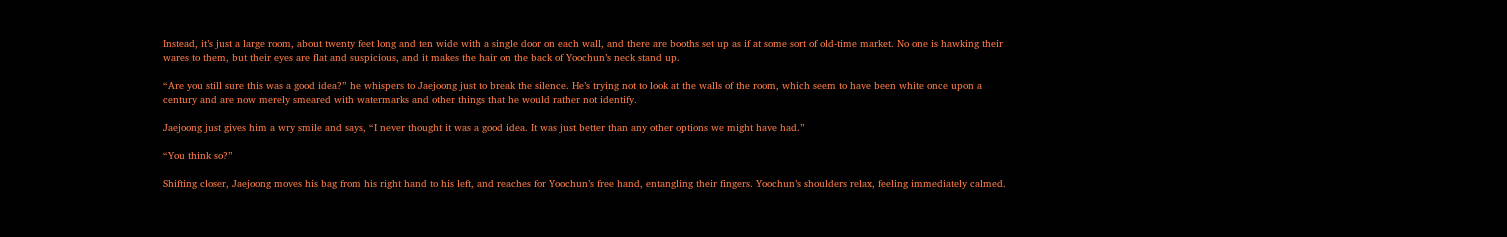Instead, it’s just a large room, about twenty feet long and ten wide with a single door on each wall, and there are booths set up as if at some sort of old-time market. No one is hawking their wares to them, but their eyes are flat and suspicious, and it makes the hair on the back of Yoochun’s neck stand up.

“Are you still sure this was a good idea?” he whispers to Jaejoong just to break the silence. He’s trying not to look at the walls of the room, which seem to have been white once upon a century and are now merely smeared with watermarks and other things that he would rather not identify.

Jaejoong just gives him a wry smile and says, “I never thought it was a good idea. It was just better than any other options we might have had.”

“You think so?”

Shifting closer, Jaejoong moves his bag from his right hand to his left, and reaches for Yoochun’s free hand, entangling their fingers. Yoochun’s shoulders relax, feeling immediately calmed.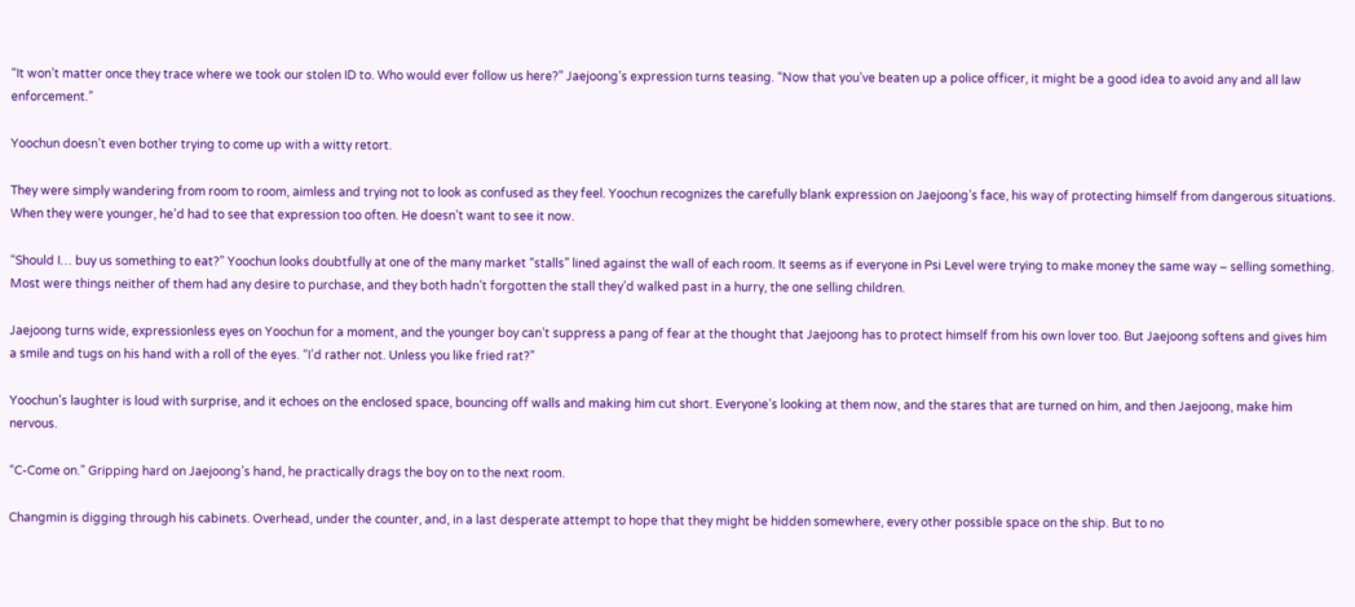“It won’t matter once they trace where we took our stolen ID to. Who would ever follow us here?” Jaejoong’s expression turns teasing. “Now that you’ve beaten up a police officer, it might be a good idea to avoid any and all law enforcement.”

Yoochun doesn’t even bother trying to come up with a witty retort.

They were simply wandering from room to room, aimless and trying not to look as confused as they feel. Yoochun recognizes the carefully blank expression on Jaejoong’s face, his way of protecting himself from dangerous situations. When they were younger, he’d had to see that expression too often. He doesn’t want to see it now.

“Should I… buy us something to eat?” Yoochun looks doubtfully at one of the many market “stalls” lined against the wall of each room. It seems as if everyone in Psi Level were trying to make money the same way – selling something. Most were things neither of them had any desire to purchase, and they both hadn’t forgotten the stall they’d walked past in a hurry, the one selling children.

Jaejoong turns wide, expressionless eyes on Yoochun for a moment, and the younger boy can’t suppress a pang of fear at the thought that Jaejoong has to protect himself from his own lover too. But Jaejoong softens and gives him a smile and tugs on his hand with a roll of the eyes. “I’d rather not. Unless you like fried rat?”

Yoochun’s laughter is loud with surprise, and it echoes on the enclosed space, bouncing off walls and making him cut short. Everyone’s looking at them now, and the stares that are turned on him, and then Jaejoong, make him nervous.

“C-Come on.” Gripping hard on Jaejoong’s hand, he practically drags the boy on to the next room.

Changmin is digging through his cabinets. Overhead, under the counter, and, in a last desperate attempt to hope that they might be hidden somewhere, every other possible space on the ship. But to no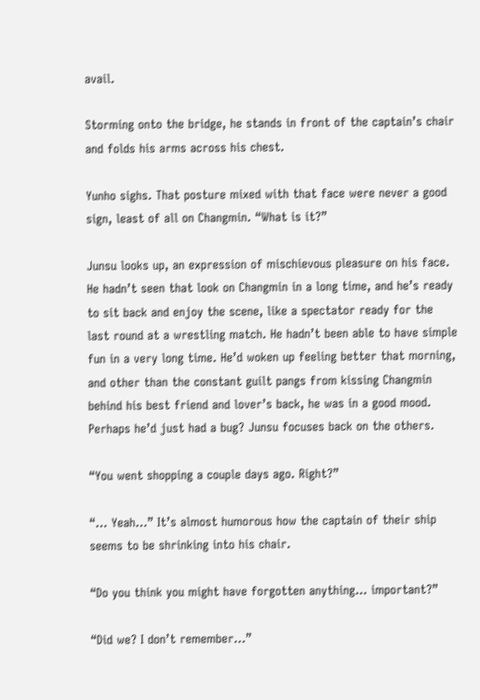avail.

Storming onto the bridge, he stands in front of the captain’s chair and folds his arms across his chest.

Yunho sighs. That posture mixed with that face were never a good sign, least of all on Changmin. “What is it?”

Junsu looks up, an expression of mischievous pleasure on his face. He hadn’t seen that look on Changmin in a long time, and he’s ready to sit back and enjoy the scene, like a spectator ready for the last round at a wrestling match. He hadn’t been able to have simple fun in a very long time. He’d woken up feeling better that morning, and other than the constant guilt pangs from kissing Changmin behind his best friend and lover’s back, he was in a good mood. Perhaps he’d just had a bug? Junsu focuses back on the others.

“You went shopping a couple days ago. Right?”

“… Yeah…” It’s almost humorous how the captain of their ship seems to be shrinking into his chair.

“Do you think you might have forgotten anything… important?”

“Did we? I don’t remember…”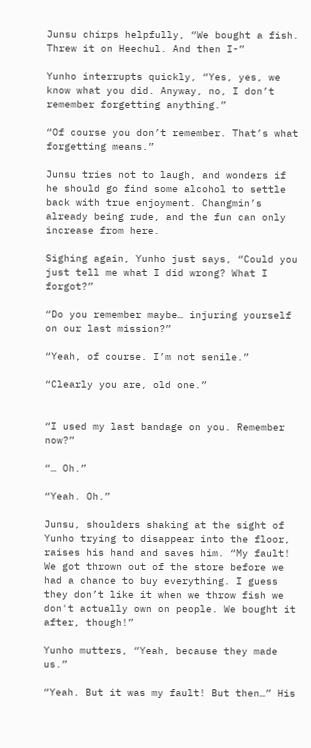Junsu chirps helpfully, “We bought a fish. Threw it on Heechul. And then I-”

Yunho interrupts quickly, “Yes, yes, we know what you did. Anyway, no, I don’t remember forgetting anything.”

“Of course you don’t remember. That’s what forgetting means.”

Junsu tries not to laugh, and wonders if he should go find some alcohol to settle back with true enjoyment. Changmin’s already being rude, and the fun can only increase from here.

Sighing again, Yunho just says, “Could you just tell me what I did wrong? What I forgot?”

“Do you remember maybe… injuring yourself on our last mission?”

“Yeah, of course. I’m not senile.”

“Clearly you are, old one.”


“I used my last bandage on you. Remember now?”

“… Oh.”

“Yeah. Oh.”

Junsu, shoulders shaking at the sight of Yunho trying to disappear into the floor, raises his hand and saves him. “My fault! We got thrown out of the store before we had a chance to buy everything. I guess they don’t like it when we throw fish we don't actually own on people. We bought it after, though!”

Yunho mutters, “Yeah, because they made us.”

“Yeah. But it was my fault! But then…” His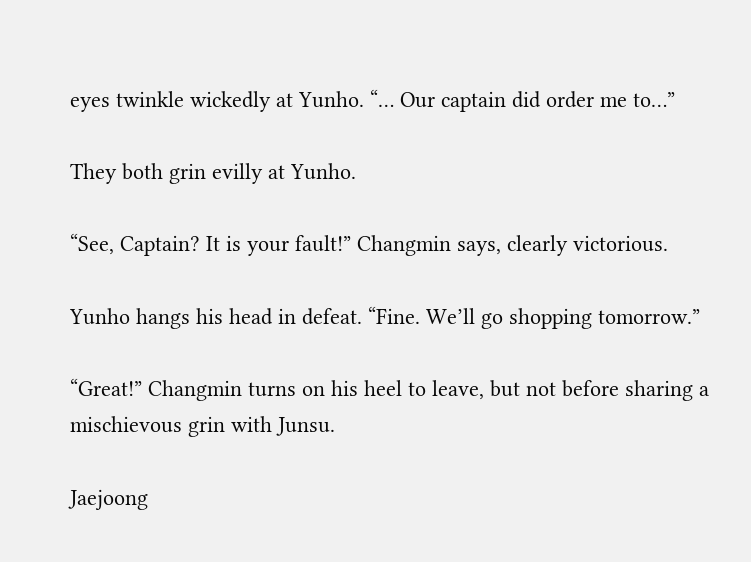eyes twinkle wickedly at Yunho. “… Our captain did order me to…”

They both grin evilly at Yunho.

“See, Captain? It is your fault!” Changmin says, clearly victorious.

Yunho hangs his head in defeat. “Fine. We’ll go shopping tomorrow.”

“Great!” Changmin turns on his heel to leave, but not before sharing a mischievous grin with Junsu.

Jaejoong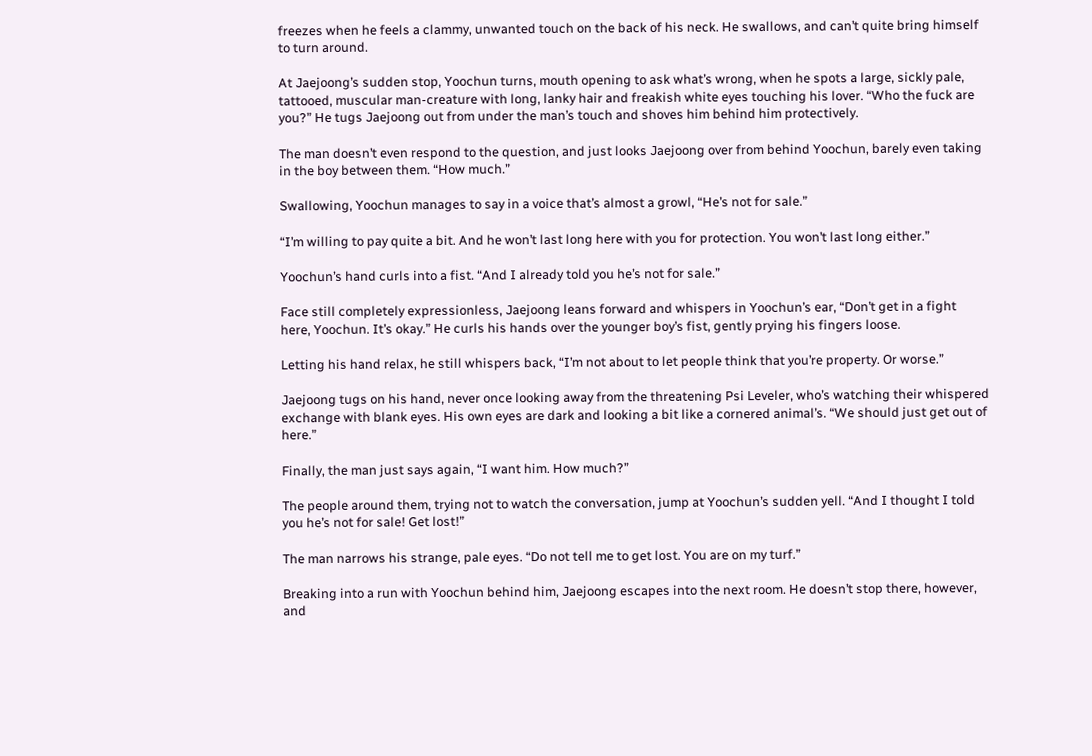freezes when he feels a clammy, unwanted touch on the back of his neck. He swallows, and can’t quite bring himself to turn around.

At Jaejoong’s sudden stop, Yoochun turns, mouth opening to ask what’s wrong, when he spots a large, sickly pale, tattooed, muscular man-creature with long, lanky hair and freakish white eyes touching his lover. “Who the fuck are you?” He tugs Jaejoong out from under the man’s touch and shoves him behind him protectively.

The man doesn’t even respond to the question, and just looks Jaejoong over from behind Yoochun, barely even taking in the boy between them. “How much.”

Swallowing, Yoochun manages to say in a voice that’s almost a growl, “He’s not for sale.”

“I’m willing to pay quite a bit. And he won’t last long here with you for protection. You won’t last long either.”

Yoochun’s hand curls into a fist. “And I already told you he’s not for sale.”

Face still completely expressionless, Jaejoong leans forward and whispers in Yoochun’s ear, “Don’t get in a fight here, Yoochun. It’s okay.” He curls his hands over the younger boy’s fist, gently prying his fingers loose.

Letting his hand relax, he still whispers back, “I’m not about to let people think that you’re property. Or worse.”

Jaejoong tugs on his hand, never once looking away from the threatening Psi Leveler, who’s watching their whispered exchange with blank eyes. His own eyes are dark and looking a bit like a cornered animal’s. “We should just get out of here.”

Finally, the man just says again, “I want him. How much?”

The people around them, trying not to watch the conversation, jump at Yoochun’s sudden yell. “And I thought I told you he’s not for sale! Get lost!”

The man narrows his strange, pale eyes. “Do not tell me to get lost. You are on my turf.”

Breaking into a run with Yoochun behind him, Jaejoong escapes into the next room. He doesn’t stop there, however, and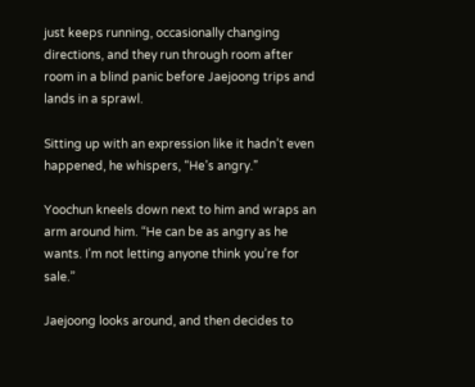just keeps running, occasionally changing directions, and they run through room after room in a blind panic before Jaejoong trips and lands in a sprawl.

Sitting up with an expression like it hadn’t even happened, he whispers, “He’s angry.”

Yoochun kneels down next to him and wraps an arm around him. “He can be as angry as he wants. I’m not letting anyone think you’re for sale.”

Jaejoong looks around, and then decides to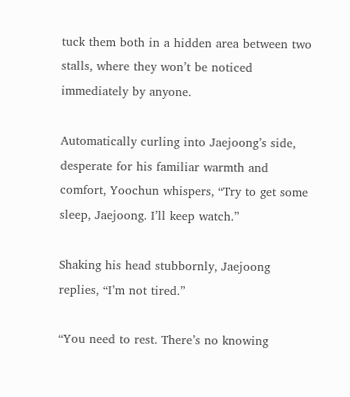tuck them both in a hidden area between two stalls, where they won’t be noticed immediately by anyone.

Automatically curling into Jaejoong’s side, desperate for his familiar warmth and comfort, Yoochun whispers, “Try to get some sleep, Jaejoong. I’ll keep watch.”

Shaking his head stubbornly, Jaejoong replies, “I’m not tired.”

“You need to rest. There’s no knowing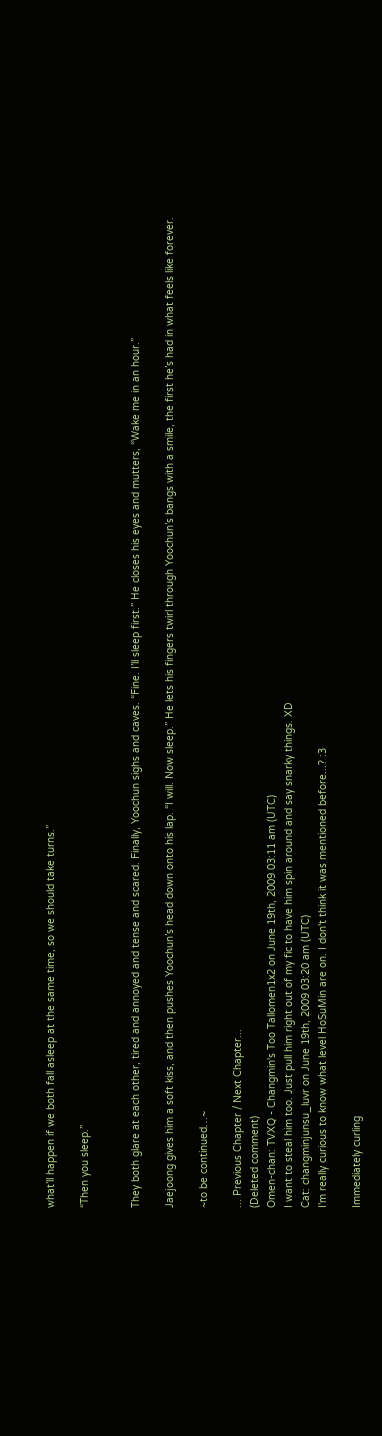what’ll happen if we both fall asleep at the same time, so we should take turns.”

“Then you sleep.”


They both glare at each other, tired and annoyed and tense and scared. Finally, Yoochun sighs and caves. “Fine. I’ll sleep first.” He closes his eyes and mutters, “Wake me in an hour.”

Jaejoong gives him a soft kiss, and then pushes Yoochun’s head down onto his lap. “I will. Now sleep.” He lets his fingers twirl through Yoochun’s bangs with a smile, the first he’s had in what feels like forever.

~to be continued…~

... Previous Chapter / Next Chapter...
(Deleted comment)
Omen-chan: TVXQ - Changmin's Too Tallomen1x2 on June 19th, 2009 03:11 am (UTC)
I want to steal him too. Just pull him right out of my fic to have him spin around and say snarky things. XD
Cat: changminjunsu_luvr on June 19th, 2009 03:20 am (UTC)
I'm really curious to know what level HoSuMin are on. I don't think it was mentioned before...? :3

Immediately curling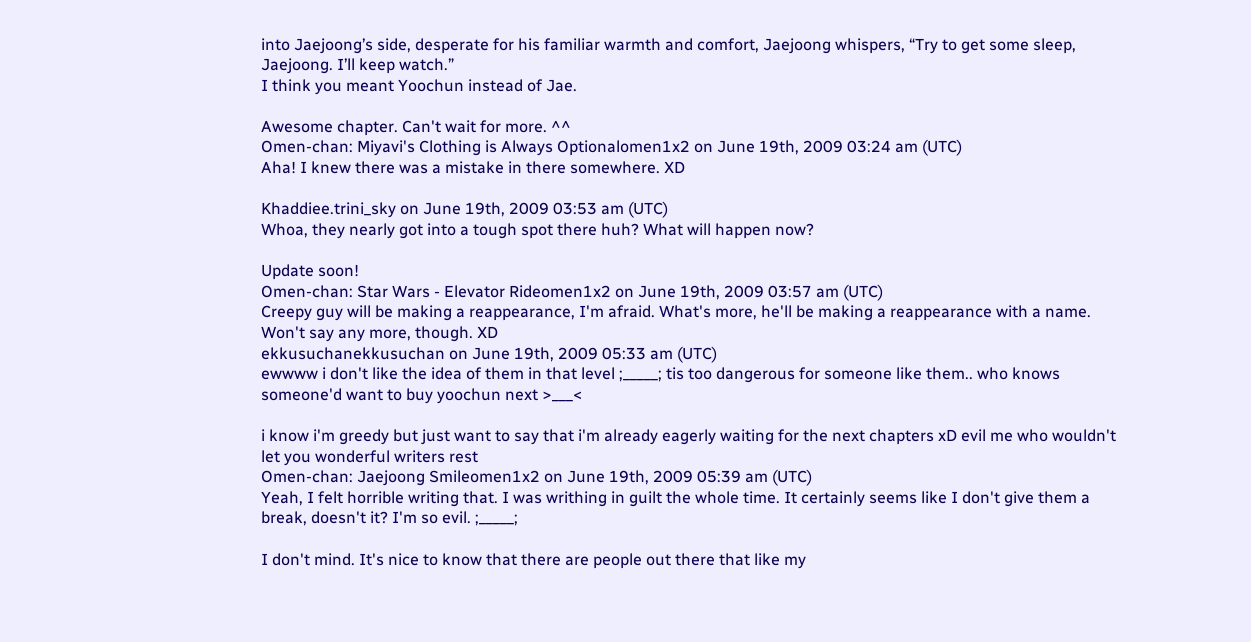into Jaejoong’s side, desperate for his familiar warmth and comfort, Jaejoong whispers, “Try to get some sleep, Jaejoong. I’ll keep watch.”
I think you meant Yoochun instead of Jae.

Awesome chapter. Can't wait for more. ^^
Omen-chan: Miyavi's Clothing is Always Optionalomen1x2 on June 19th, 2009 03:24 am (UTC)
Aha! I knew there was a mistake in there somewhere. XD

Khaddiee.trini_sky on June 19th, 2009 03:53 am (UTC)
Whoa, they nearly got into a tough spot there huh? What will happen now?

Update soon!
Omen-chan: Star Wars - Elevator Rideomen1x2 on June 19th, 2009 03:57 am (UTC)
Creepy guy will be making a reappearance, I'm afraid. What's more, he'll be making a reappearance with a name. Won't say any more, though. XD
ekkusuchanekkusuchan on June 19th, 2009 05:33 am (UTC)
ewwww i don't like the idea of them in that level ;_____; tis too dangerous for someone like them.. who knows someone'd want to buy yoochun next >___<

i know i'm greedy but just want to say that i'm already eagerly waiting for the next chapters xD evil me who wouldn't let you wonderful writers rest
Omen-chan: Jaejoong Smileomen1x2 on June 19th, 2009 05:39 am (UTC)
Yeah, I felt horrible writing that. I was writhing in guilt the whole time. It certainly seems like I don't give them a break, doesn't it? I'm so evil. ;_____;

I don't mind. It's nice to know that there are people out there that like my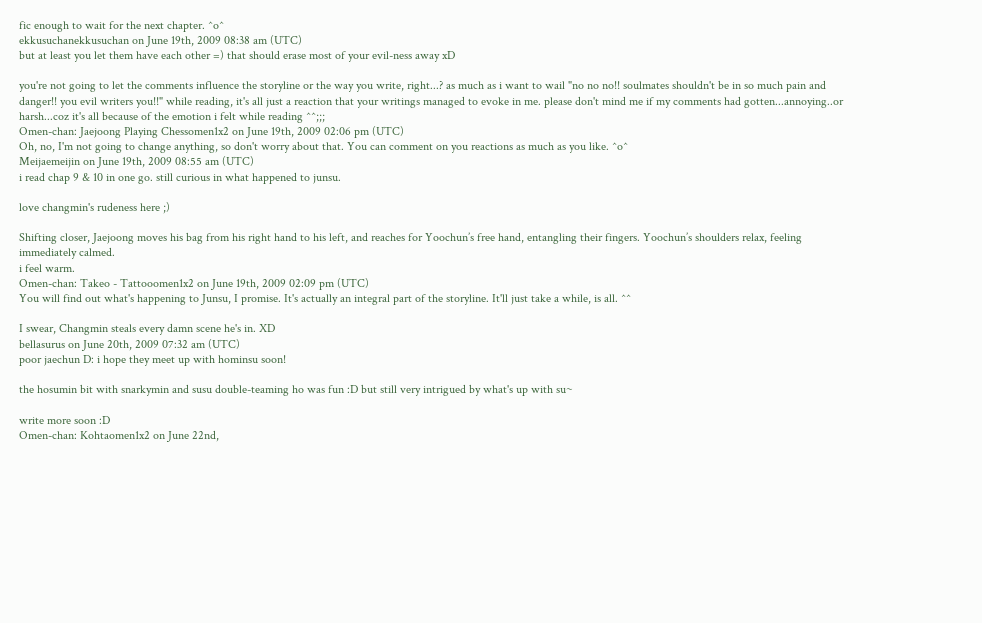fic enough to wait for the next chapter. ^o^
ekkusuchanekkusuchan on June 19th, 2009 08:38 am (UTC)
but at least you let them have each other =) that should erase most of your evil-ness away xD

you're not going to let the comments influence the storyline or the way you write, right...? as much as i want to wail "no no no!! soulmates shouldn't be in so much pain and danger!! you evil writers you!!" while reading, it's all just a reaction that your writings managed to evoke in me. please don't mind me if my comments had gotten...annoying..or harsh...coz it's all because of the emotion i felt while reading ^^;;;
Omen-chan: Jaejoong Playing Chessomen1x2 on June 19th, 2009 02:06 pm (UTC)
Oh, no, I'm not going to change anything, so don't worry about that. You can comment on you reactions as much as you like. ^o^
Meijaemeijin on June 19th, 2009 08:55 am (UTC)
i read chap 9 & 10 in one go. still curious in what happened to junsu.

love changmin's rudeness here ;)

Shifting closer, Jaejoong moves his bag from his right hand to his left, and reaches for Yoochun’s free hand, entangling their fingers. Yoochun’s shoulders relax, feeling immediately calmed.
i feel warm.
Omen-chan: Takeo - Tattooomen1x2 on June 19th, 2009 02:09 pm (UTC)
You will find out what's happening to Junsu, I promise. It's actually an integral part of the storyline. It'll just take a while, is all. ^^

I swear, Changmin steals every damn scene he's in. XD
bellasurus on June 20th, 2009 07:32 am (UTC)
poor jaechun D: i hope they meet up with hominsu soon!

the hosumin bit with snarkymin and susu double-teaming ho was fun :D but still very intrigued by what's up with su~

write more soon :D
Omen-chan: Kohtaomen1x2 on June 22nd,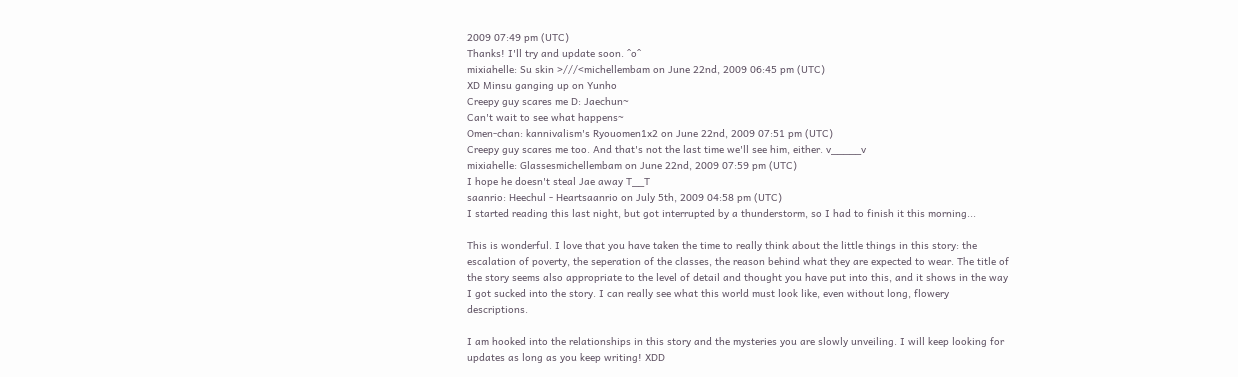2009 07:49 pm (UTC)
Thanks! I'll try and update soon. ^o^
mixiahelle: Su skin >///<michellembam on June 22nd, 2009 06:45 pm (UTC)
XD Minsu ganging up on Yunho
Creepy guy scares me D: Jaechun~
Can't wait to see what happens~
Omen-chan: kannivalism's Ryouomen1x2 on June 22nd, 2009 07:51 pm (UTC)
Creepy guy scares me too. And that's not the last time we'll see him, either. v_____v
mixiahelle: Glassesmichellembam on June 22nd, 2009 07:59 pm (UTC)
I hope he doesn't steal Jae away T__T
saanrio: Heechul - Heartsaanrio on July 5th, 2009 04:58 pm (UTC)
I started reading this last night, but got interrupted by a thunderstorm, so I had to finish it this morning...

This is wonderful. I love that you have taken the time to really think about the little things in this story: the escalation of poverty, the seperation of the classes, the reason behind what they are expected to wear. The title of the story seems also appropriate to the level of detail and thought you have put into this, and it shows in the way I got sucked into the story. I can really see what this world must look like, even without long, flowery descriptions.

I am hooked into the relationships in this story and the mysteries you are slowly unveiling. I will keep looking for updates as long as you keep writing! XDD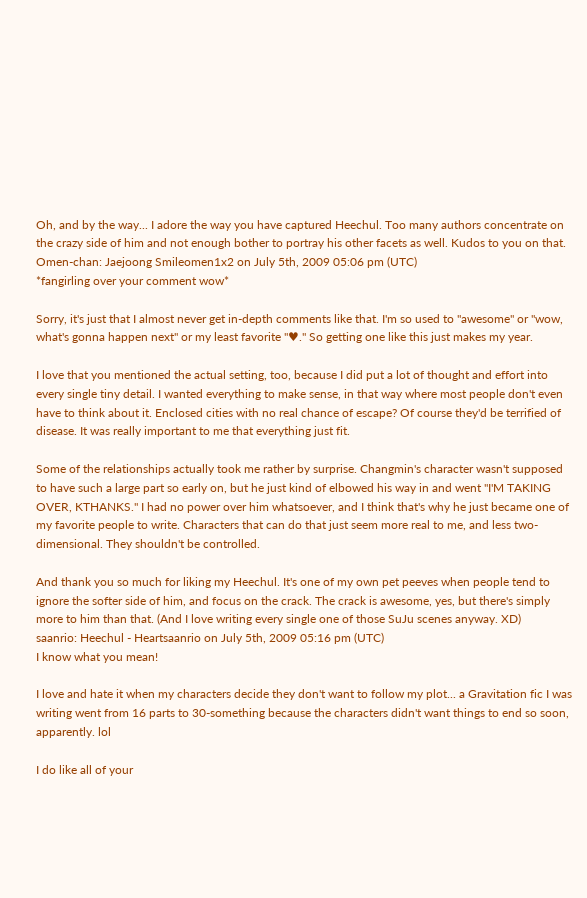Oh, and by the way... I adore the way you have captured Heechul. Too many authors concentrate on the crazy side of him and not enough bother to portray his other facets as well. Kudos to you on that.
Omen-chan: Jaejoong Smileomen1x2 on July 5th, 2009 05:06 pm (UTC)
*fangirling over your comment wow*

Sorry, it's just that I almost never get in-depth comments like that. I'm so used to "awesome" or "wow, what's gonna happen next" or my least favorite "♥." So getting one like this just makes my year.

I love that you mentioned the actual setting, too, because I did put a lot of thought and effort into every single tiny detail. I wanted everything to make sense, in that way where most people don't even have to think about it. Enclosed cities with no real chance of escape? Of course they'd be terrified of disease. It was really important to me that everything just fit.

Some of the relationships actually took me rather by surprise. Changmin's character wasn't supposed to have such a large part so early on, but he just kind of elbowed his way in and went "I'M TAKING OVER, KTHANKS." I had no power over him whatsoever, and I think that's why he just became one of my favorite people to write. Characters that can do that just seem more real to me, and less two-dimensional. They shouldn't be controlled.

And thank you so much for liking my Heechul. It's one of my own pet peeves when people tend to ignore the softer side of him, and focus on the crack. The crack is awesome, yes, but there's simply more to him than that. (And I love writing every single one of those SuJu scenes anyway. XD)
saanrio: Heechul - Heartsaanrio on July 5th, 2009 05:16 pm (UTC)
I know what you mean!

I love and hate it when my characters decide they don't want to follow my plot... a Gravitation fic I was writing went from 16 parts to 30-something because the characters didn't want things to end so soon, apparently. lol

I do like all of your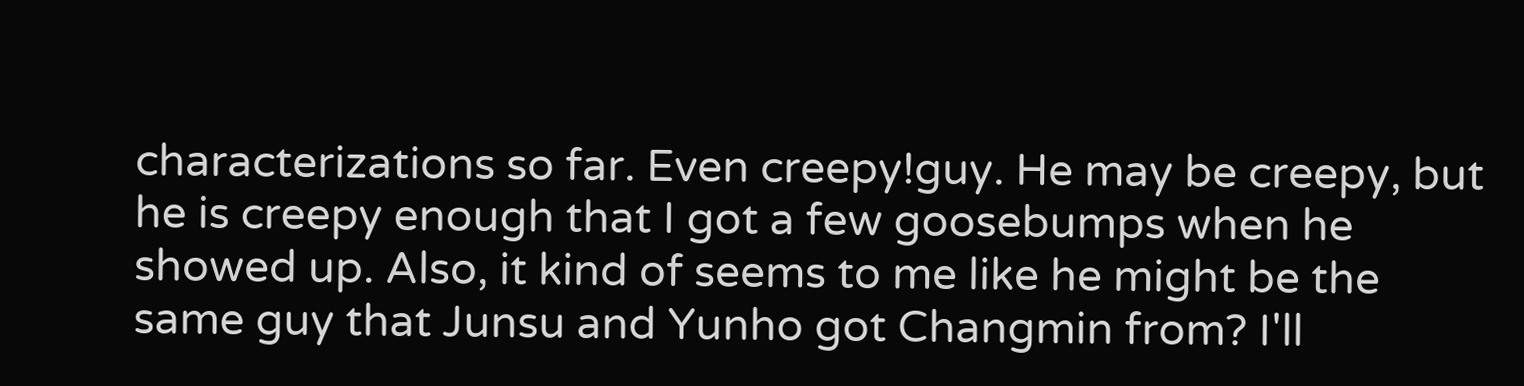characterizations so far. Even creepy!guy. He may be creepy, but he is creepy enough that I got a few goosebumps when he showed up. Also, it kind of seems to me like he might be the same guy that Junsu and Yunho got Changmin from? I'll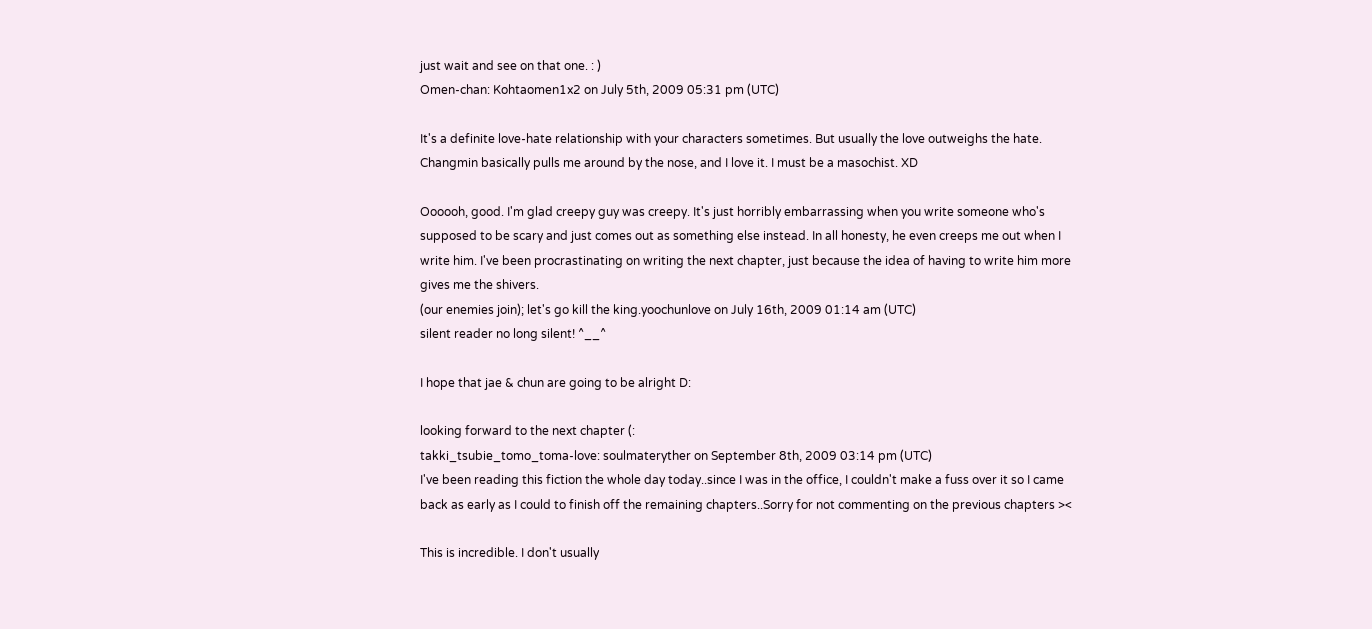just wait and see on that one. : )
Omen-chan: Kohtaomen1x2 on July 5th, 2009 05:31 pm (UTC)

It's a definite love-hate relationship with your characters sometimes. But usually the love outweighs the hate. Changmin basically pulls me around by the nose, and I love it. I must be a masochist. XD

Oooooh, good. I'm glad creepy guy was creepy. It's just horribly embarrassing when you write someone who's supposed to be scary and just comes out as something else instead. In all honesty, he even creeps me out when I write him. I've been procrastinating on writing the next chapter, just because the idea of having to write him more gives me the shivers.
(our enemies join); let's go kill the king.yoochunlove on July 16th, 2009 01:14 am (UTC)
silent reader no long silent! ^__^

I hope that jae & chun are going to be alright D:

looking forward to the next chapter (:
takki_tsubie_tomo_toma-love: soulmateryther on September 8th, 2009 03:14 pm (UTC)
I've been reading this fiction the whole day today..since I was in the office, I couldn't make a fuss over it so I came back as early as I could to finish off the remaining chapters..Sorry for not commenting on the previous chapters ><

This is incredible. I don't usually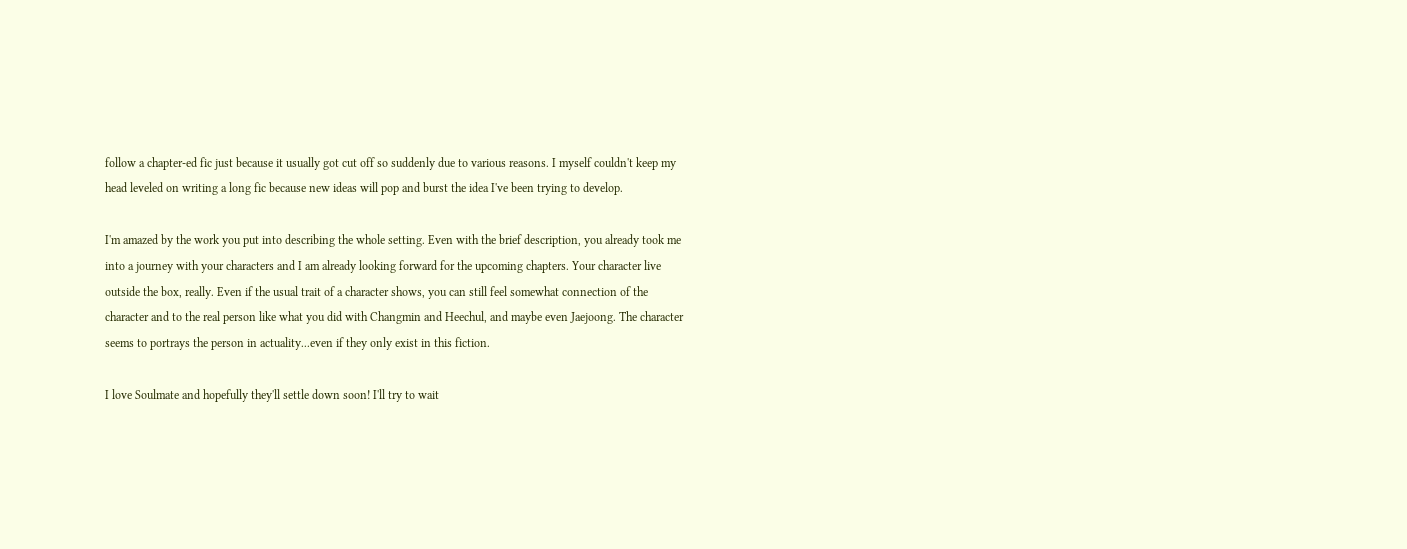follow a chapter-ed fic just because it usually got cut off so suddenly due to various reasons. I myself couldn't keep my head leveled on writing a long fic because new ideas will pop and burst the idea I've been trying to develop.

I'm amazed by the work you put into describing the whole setting. Even with the brief description, you already took me into a journey with your characters and I am already looking forward for the upcoming chapters. Your character live outside the box, really. Even if the usual trait of a character shows, you can still feel somewhat connection of the character and to the real person like what you did with Changmin and Heechul, and maybe even Jaejoong. The character seems to portrays the person in actuality...even if they only exist in this fiction.

I love Soulmate and hopefully they'll settle down soon! I'll try to wait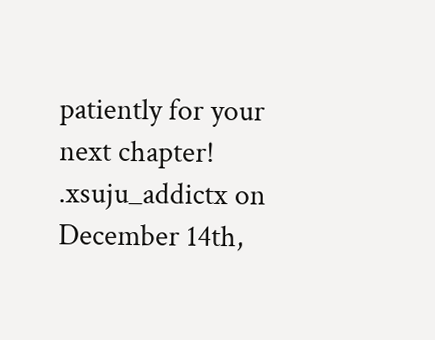patiently for your next chapter!
.xsuju_addictx on December 14th,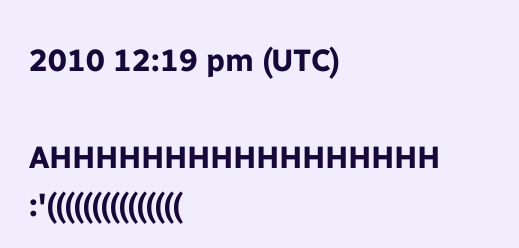2010 12:19 pm (UTC)

AHHHHHHHHHHHHHHHHH :'(((((((((((((((